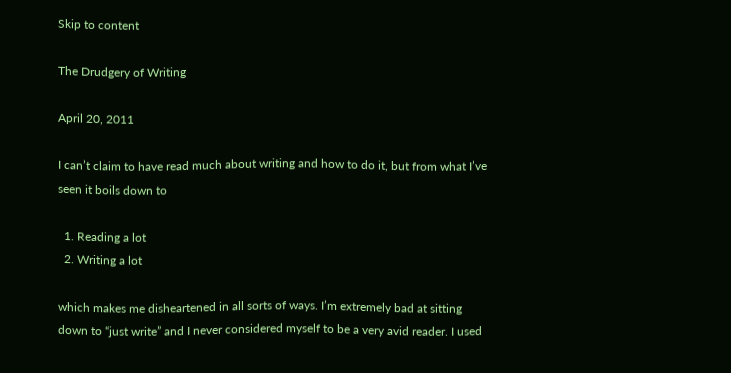Skip to content

The Drudgery of Writing

April 20, 2011

I can’t claim to have read much about writing and how to do it, but from what I’ve seen it boils down to

  1. Reading a lot
  2. Writing a lot

which makes me disheartened in all sorts of ways. I’m extremely bad at sitting down to “just write” and I never considered myself to be a very avid reader. I used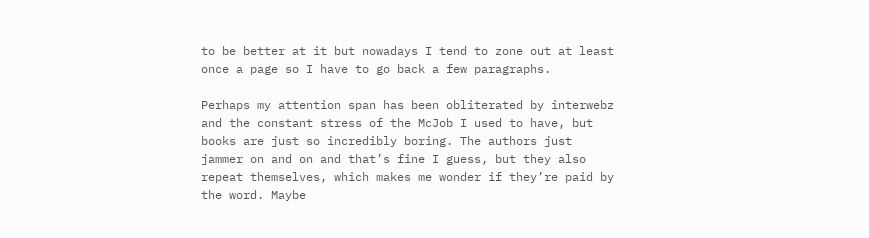to be better at it but nowadays I tend to zone out at least once a page so I have to go back a few paragraphs.

Perhaps my attention span has been obliterated by interwebz and the constant stress of the McJob I used to have, but books are just so incredibly boring. The authors just jammer on and on and that’s fine I guess, but they also repeat themselves, which makes me wonder if they’re paid by the word. Maybe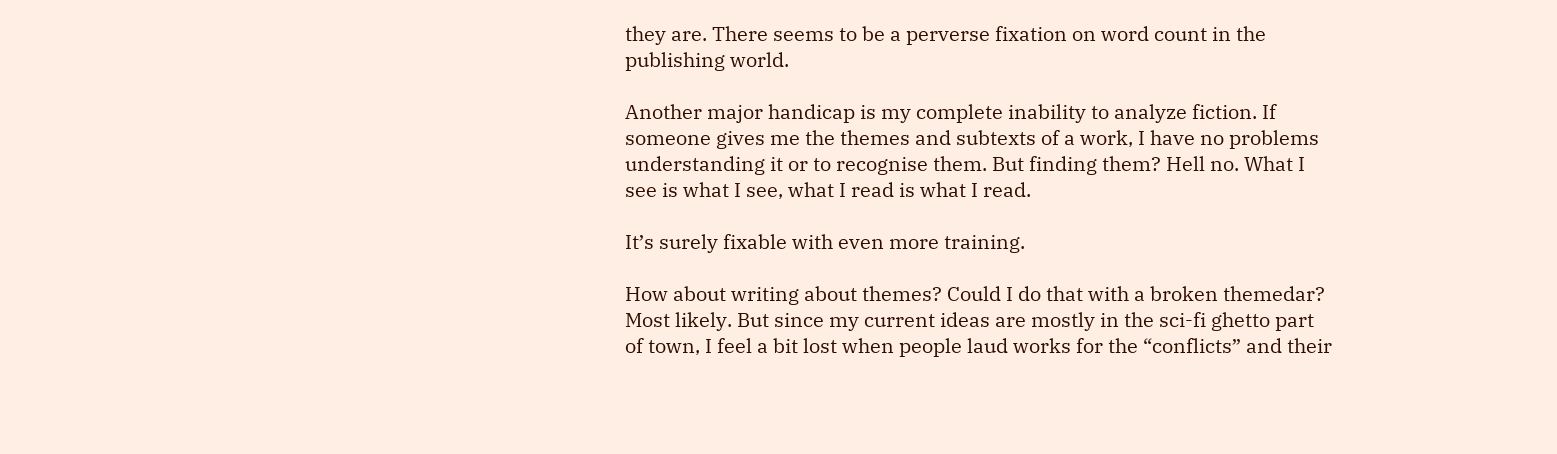they are. There seems to be a perverse fixation on word count in the publishing world.

Another major handicap is my complete inability to analyze fiction. If someone gives me the themes and subtexts of a work, I have no problems understanding it or to recognise them. But finding them? Hell no. What I see is what I see, what I read is what I read.

It’s surely fixable with even more training.

How about writing about themes? Could I do that with a broken themedar? Most likely. But since my current ideas are mostly in the sci-fi ghetto part of town, I feel a bit lost when people laud works for the “conflicts” and their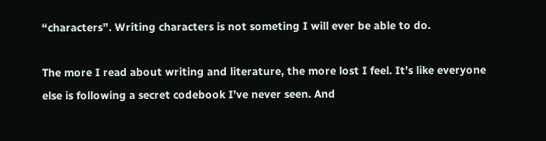“characters”. Writing characters is not someting I will ever be able to do.

The more I read about writing and literature, the more lost I feel. It’s like everyone else is following a secret codebook I’ve never seen. And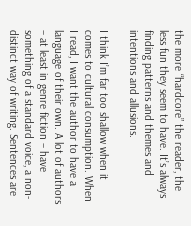the more “hardcore” the reader, the less fun they seem to have. It’s always finding patterns and themes and intentions and allusions.

I think I’m far too shallow when it comes to cultural consumption. When I read, I want the author to have a language of their own. A lot of authors – at least in genre fiction – have something of a standard voice, a non-distinct way of writing. Sentences are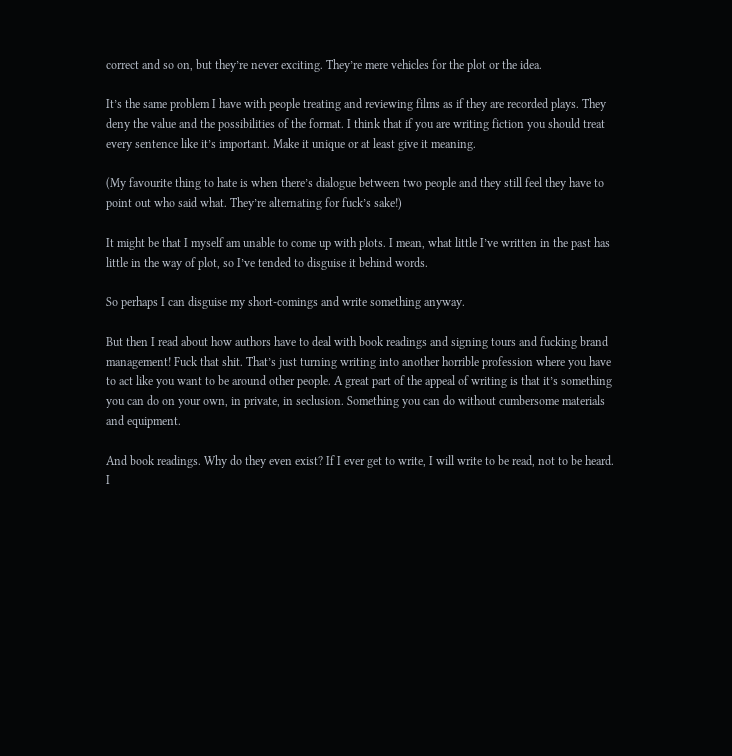correct and so on, but they’re never exciting. They’re mere vehicles for the plot or the idea.

It’s the same problem I have with people treating and reviewing films as if they are recorded plays. They deny the value and the possibilities of the format. I think that if you are writing fiction you should treat every sentence like it’s important. Make it unique or at least give it meaning.

(My favourite thing to hate is when there’s dialogue between two people and they still feel they have to point out who said what. They’re alternating for fuck’s sake!)

It might be that I myself am unable to come up with plots. I mean, what little I’ve written in the past has little in the way of plot, so I’ve tended to disguise it behind words.

So perhaps I can disguise my short-comings and write something anyway.

But then I read about how authors have to deal with book readings and signing tours and fucking brand management! Fuck that shit. That’s just turning writing into another horrible profession where you have to act like you want to be around other people. A great part of the appeal of writing is that it’s something you can do on your own, in private, in seclusion. Something you can do without cumbersome materials and equipment.

And book readings. Why do they even exist? If I ever get to write, I will write to be read, not to be heard. I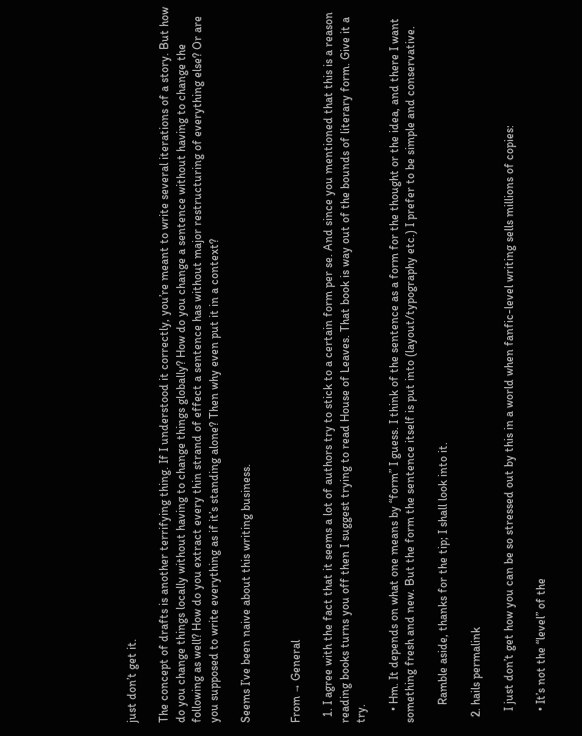just don’t get it.

The concept of drafts is another terrifying thing. If I understood it correctly, you’re meant to write several iterations of a story. But how do you change things locally without having to change things globally? How do you change a sentence without having to change the following as well? How do you extract every thin strand of effect a sentence has without major restructuring of everything else? Or are you supposed to write everything as if it’s standing alone? Then why even put it in a context?

Seems I’ve been naive about this writing business.


From → General

  1. I agree with the fact that it seems a lot of authors try to stick to a certain form per se. And since you mentioned that this is a reason reading books turns you off then I suggest trying to read House of Leaves. That book is way out of the bounds of literary form. Give it a try.

    • Hm. It depends on what one means by “form” I guess. I think of the sentence as a form for the thought or the idea, and there I want something fresh and new. But the form the sentence itself is put into (layout/typography etc.) I prefer to be simple and conservative.

      Ramble aside, thanks for the tip; I shall look into it.

  2. hails permalink

    I just don’t get how you can be so stressed out by this in a world when fanfic-level writing sells millions of copies:

    • It’s not the “level” of the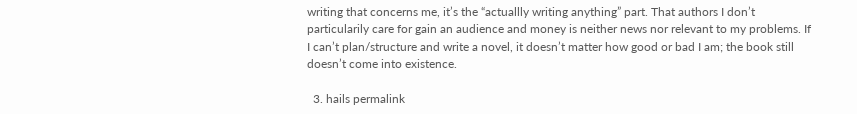writing that concerns me, it’s the “actuallly writing anything” part. That authors I don’t particularily care for gain an audience and money is neither news nor relevant to my problems. If I can’t plan/structure and write a novel, it doesn’t matter how good or bad I am; the book still doesn’t come into existence.

  3. hails permalink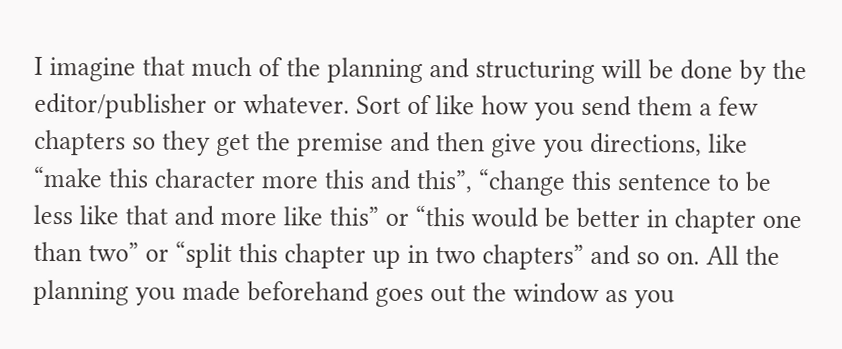I imagine that much of the planning and structuring will be done by the editor/publisher or whatever. Sort of like how you send them a few chapters so they get the premise and then give you directions, like “make this character more this and this”, “change this sentence to be less like that and more like this” or “this would be better in chapter one than two” or “split this chapter up in two chapters” and so on. All the planning you made beforehand goes out the window as you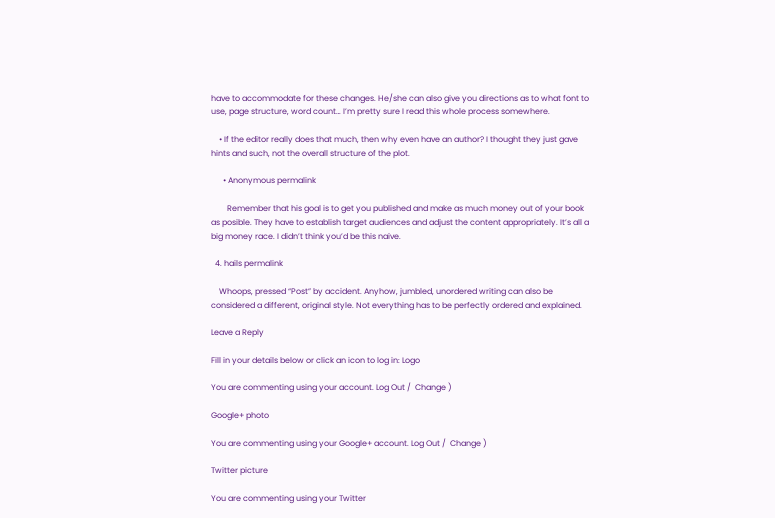have to accommodate for these changes. He/she can also give you directions as to what font to use, page structure, word count… I’m pretty sure I read this whole process somewhere.

    • If the editor really does that much, then why even have an author? I thought they just gave hints and such, not the overall structure of the plot.

      • Anonymous permalink

        Remember that his goal is to get you published and make as much money out of your book as posible. They have to establish target audiences and adjust the content appropriately. It’s all a big money race. I didn’t think you’d be this naive.

  4. hails permalink

    Whoops, pressed “Post” by accident. Anyhow, jumbled, unordered writing can also be considered a different, original style. Not everything has to be perfectly ordered and explained.

Leave a Reply

Fill in your details below or click an icon to log in: Logo

You are commenting using your account. Log Out /  Change )

Google+ photo

You are commenting using your Google+ account. Log Out /  Change )

Twitter picture

You are commenting using your Twitter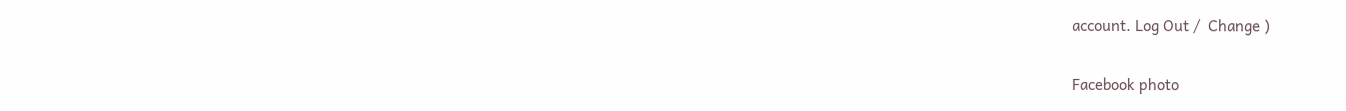account. Log Out /  Change )

Facebook photo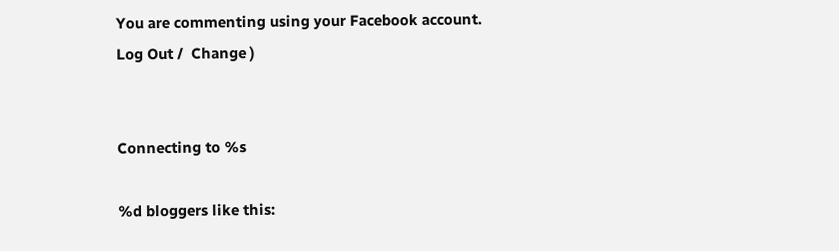You are commenting using your Facebook account. Log Out /  Change )


Connecting to %s

%d bloggers like this: